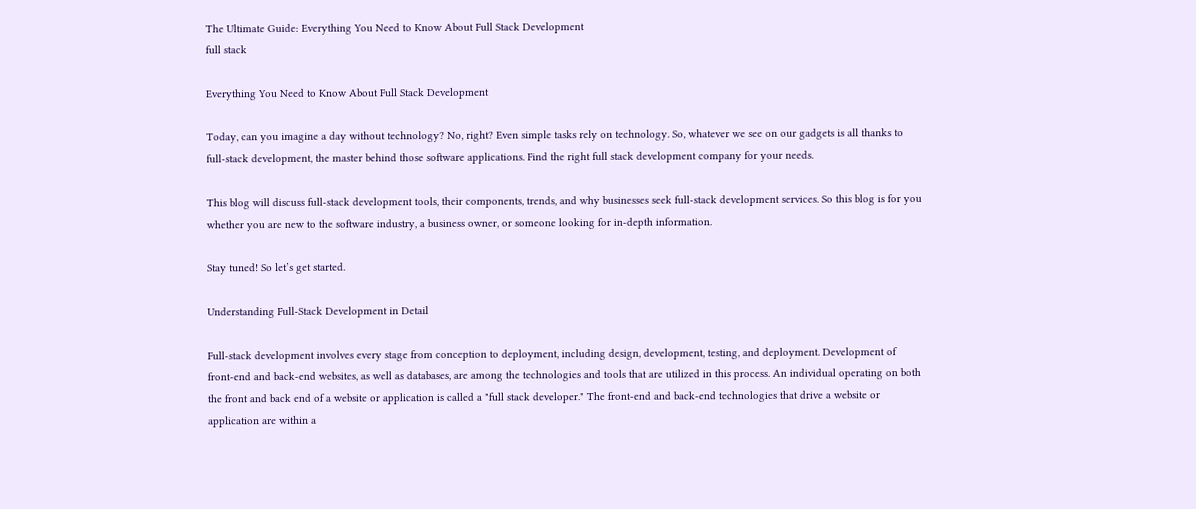The Ultimate Guide: Everything You Need to Know About Full Stack Development
full stack

Everything You Need to Know About Full Stack Development

Today, can you imagine a day without technology? No, right? Even simple tasks rely on technology. So, whatever we see on our gadgets is all thanks to full-stack development, the master behind those software applications. Find the right full stack development company for your needs.

This blog will discuss full-stack development tools, their components, trends, and why businesses seek full-stack development services. So this blog is for you whether you are new to the software industry, a business owner, or someone looking for in-depth information.

Stay tuned! So let’s get started.

Understanding Full-Stack Development in Detail

Full-stack development involves every stage from conception to deployment, including design, development, testing, and deployment. Development of front-end and back-end websites, as well as databases, are among the technologies and tools that are utilized in this process. An individual operating on both the front and back end of a website or application is called a "full stack developer." The front-end and back-end technologies that drive a website or application are within a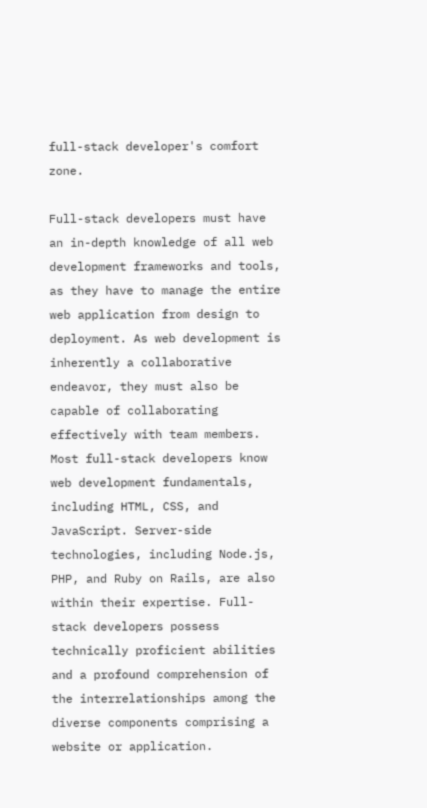full-stack developer's comfort zone.

Full-stack developers must have an in-depth knowledge of all web development frameworks and tools, as they have to manage the entire web application from design to deployment. As web development is inherently a collaborative endeavor, they must also be capable of collaborating effectively with team members. Most full-stack developers know web development fundamentals, including HTML, CSS, and JavaScript. Server-side technologies, including Node.js, PHP, and Ruby on Rails, are also within their expertise. Full-stack developers possess technically proficient abilities and a profound comprehension of the interrelationships among the diverse components comprising a website or application.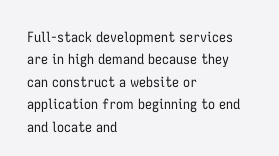Full-stack development services are in high demand because they can construct a website or application from beginning to end and locate and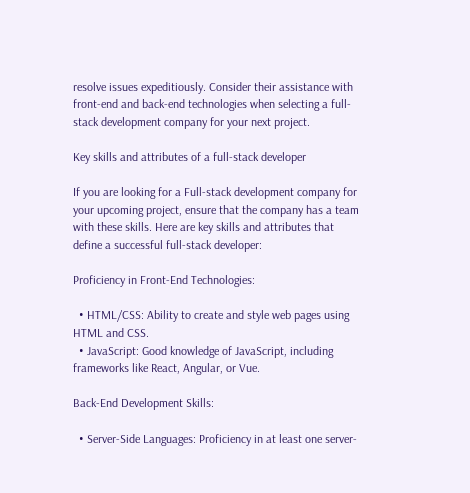resolve issues expeditiously. Consider their assistance with front-end and back-end technologies when selecting a full-stack development company for your next project.

Key skills and attributes of a full-stack developer

If you are looking for a Full-stack development company for your upcoming project, ensure that the company has a team with these skills. Here are key skills and attributes that define a successful full-stack developer:

Proficiency in Front-End Technologies:

  • HTML/CSS: Ability to create and style web pages using HTML and CSS.
  • JavaScript: Good knowledge of JavaScript, including frameworks like React, Angular, or Vue.

Back-End Development Skills:

  • Server-Side Languages: Proficiency in at least one server-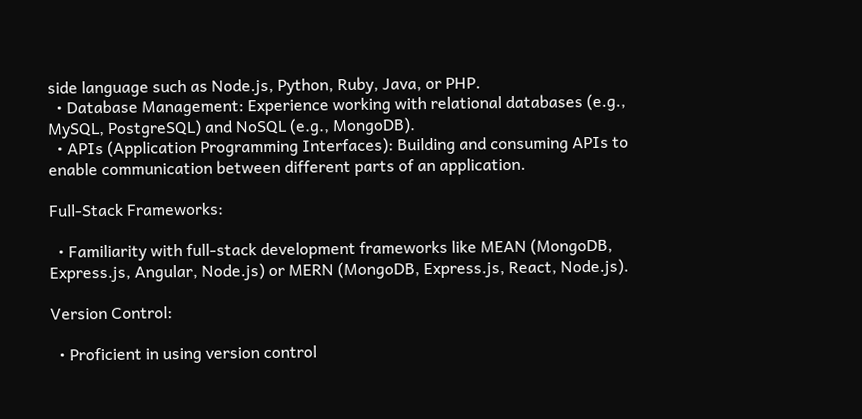side language such as Node.js, Python, Ruby, Java, or PHP.
  • Database Management: Experience working with relational databases (e.g., MySQL, PostgreSQL) and NoSQL (e.g., MongoDB).
  • APIs (Application Programming Interfaces): Building and consuming APIs to enable communication between different parts of an application.

Full-Stack Frameworks:

  • Familiarity with full-stack development frameworks like MEAN (MongoDB, Express.js, Angular, Node.js) or MERN (MongoDB, Express.js, React, Node.js).

Version Control:

  • Proficient in using version control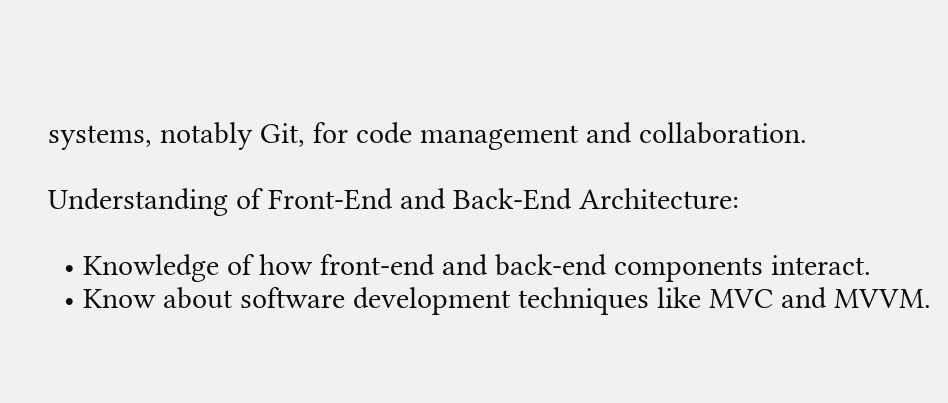systems, notably Git, for code management and collaboration.

Understanding of Front-End and Back-End Architecture:

  • Knowledge of how front-end and back-end components interact.
  • Know about software development techniques like MVC and MVVM.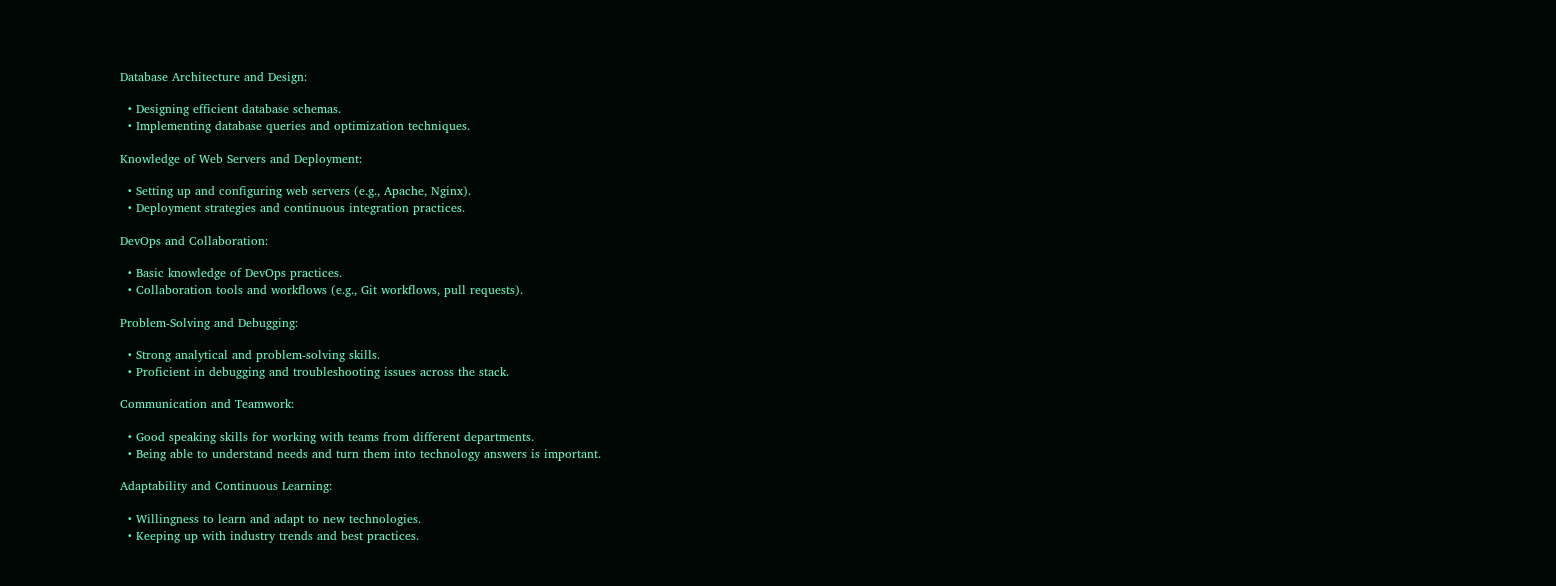Database Architecture and Design:

  • Designing efficient database schemas.
  • Implementing database queries and optimization techniques.

Knowledge of Web Servers and Deployment:

  • Setting up and configuring web servers (e.g., Apache, Nginx).
  • Deployment strategies and continuous integration practices.

DevOps and Collaboration:

  • Basic knowledge of DevOps practices.
  • Collaboration tools and workflows (e.g., Git workflows, pull requests).

Problem-Solving and Debugging:

  • Strong analytical and problem-solving skills.
  • Proficient in debugging and troubleshooting issues across the stack.

Communication and Teamwork:

  • Good speaking skills for working with teams from different departments.
  • Being able to understand needs and turn them into technology answers is important.

Adaptability and Continuous Learning:

  • Willingness to learn and adapt to new technologies.
  • Keeping up with industry trends and best practices.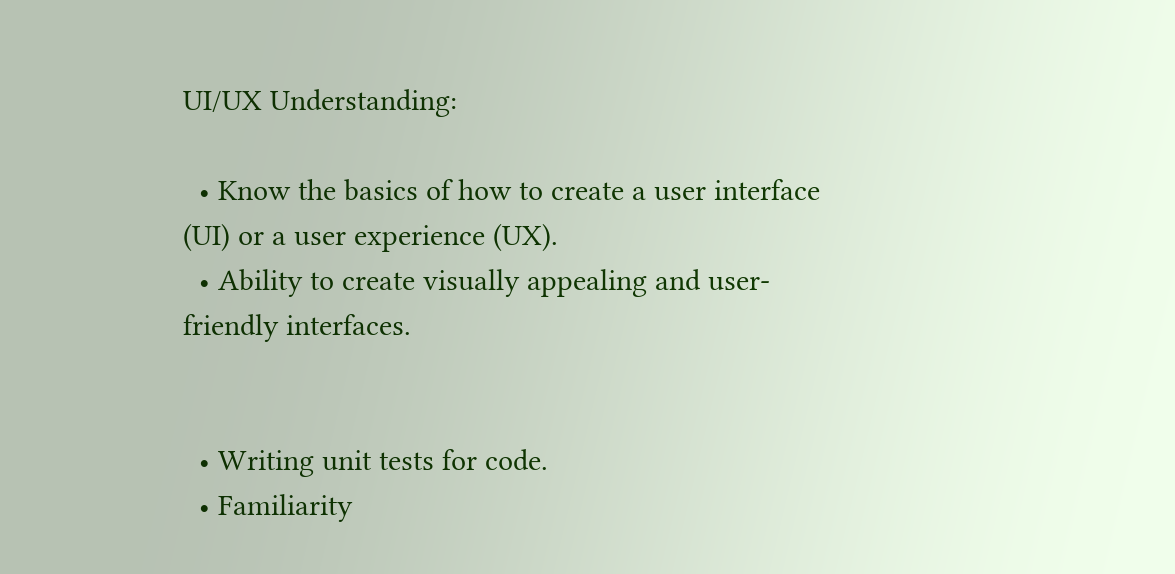UI/UX Understanding:

  • Know the basics of how to create a user interface (UI) or a user experience (UX).
  • Ability to create visually appealing and user-friendly interfaces.


  • Writing unit tests for code.
  • Familiarity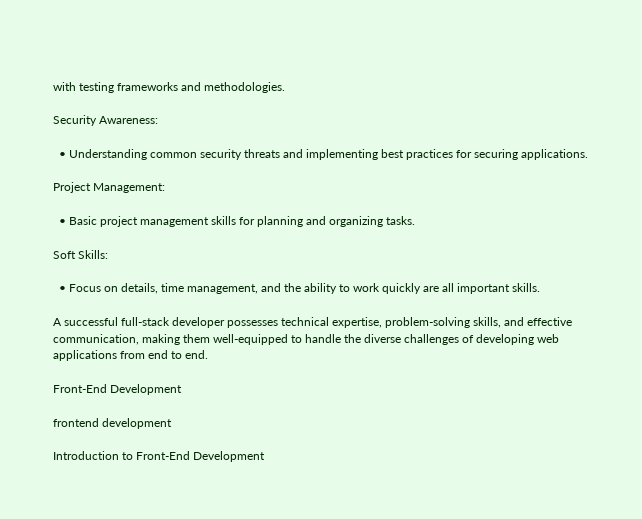with testing frameworks and methodologies.

Security Awareness:

  • Understanding common security threats and implementing best practices for securing applications.

Project Management:

  • Basic project management skills for planning and organizing tasks.

Soft Skills:

  • Focus on details, time management, and the ability to work quickly are all important skills.

A successful full-stack developer possesses technical expertise, problem-solving skills, and effective communication, making them well-equipped to handle the diverse challenges of developing web applications from end to end.

Front-End Development

frontend development

Introduction to Front-End Development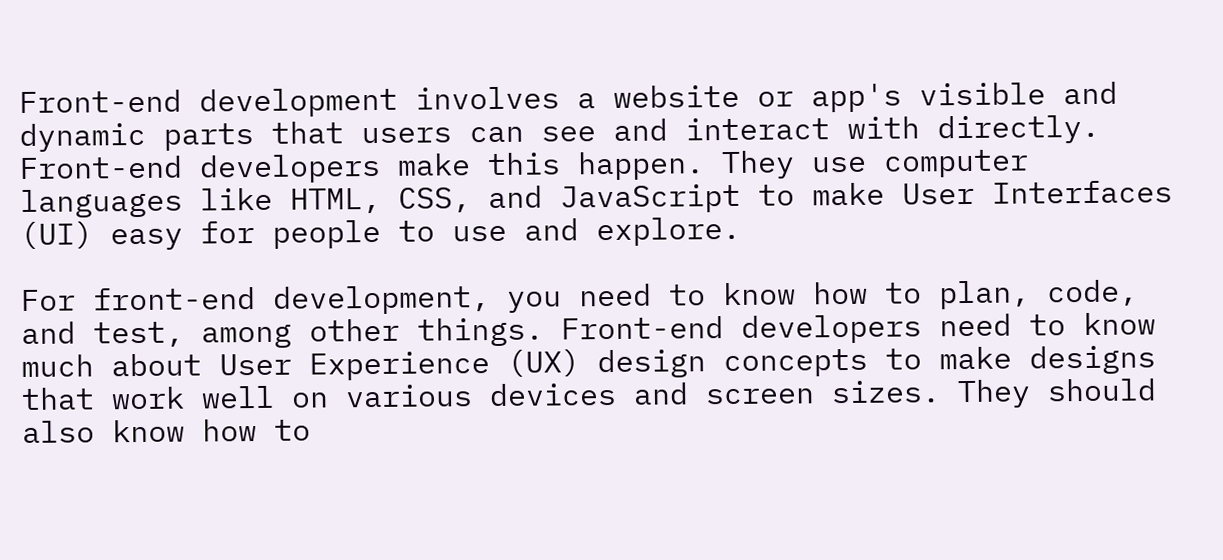Front-end development involves a website or app's visible and dynamic parts that users can see and interact with directly. Front-end developers make this happen. They use computer languages like HTML, CSS, and JavaScript to make User Interfaces (UI) easy for people to use and explore.

For front-end development, you need to know how to plan, code, and test, among other things. Front-end developers need to know much about User Experience (UX) design concepts to make designs that work well on various devices and screen sizes. They should also know how to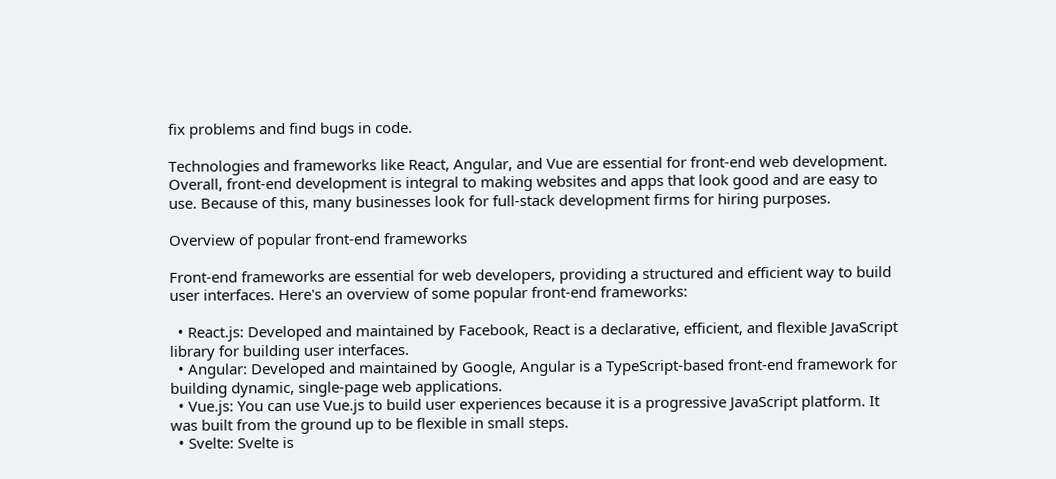fix problems and find bugs in code.

Technologies and frameworks like React, Angular, and Vue are essential for front-end web development. Overall, front-end development is integral to making websites and apps that look good and are easy to use. Because of this, many businesses look for full-stack development firms for hiring purposes.

Overview of popular front-end frameworks

Front-end frameworks are essential for web developers, providing a structured and efficient way to build user interfaces. Here's an overview of some popular front-end frameworks:

  • React.js: Developed and maintained by Facebook, React is a declarative, efficient, and flexible JavaScript library for building user interfaces.
  • Angular: Developed and maintained by Google, Angular is a TypeScript-based front-end framework for building dynamic, single-page web applications.
  • Vue.js: You can use Vue.js to build user experiences because it is a progressive JavaScript platform. It was built from the ground up to be flexible in small steps.
  • Svelte: Svelte is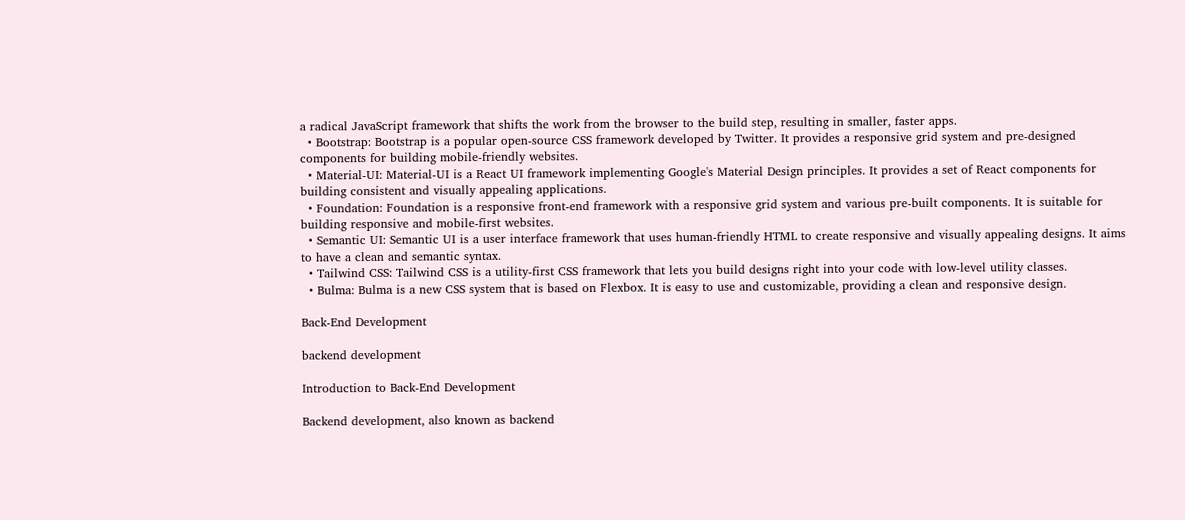a radical JavaScript framework that shifts the work from the browser to the build step, resulting in smaller, faster apps.
  • Bootstrap: Bootstrap is a popular open-source CSS framework developed by Twitter. It provides a responsive grid system and pre-designed components for building mobile-friendly websites.
  • Material-UI: Material-UI is a React UI framework implementing Google's Material Design principles. It provides a set of React components for building consistent and visually appealing applications.
  • Foundation: Foundation is a responsive front-end framework with a responsive grid system and various pre-built components. It is suitable for building responsive and mobile-first websites.
  • Semantic UI: Semantic UI is a user interface framework that uses human-friendly HTML to create responsive and visually appealing designs. It aims to have a clean and semantic syntax.
  • Tailwind CSS: Tailwind CSS is a utility-first CSS framework that lets you build designs right into your code with low-level utility classes.
  • Bulma: Bulma is a new CSS system that is based on Flexbox. It is easy to use and customizable, providing a clean and responsive design.

Back-End Development

backend development

Introduction to Back-End Development

Backend development, also known as backend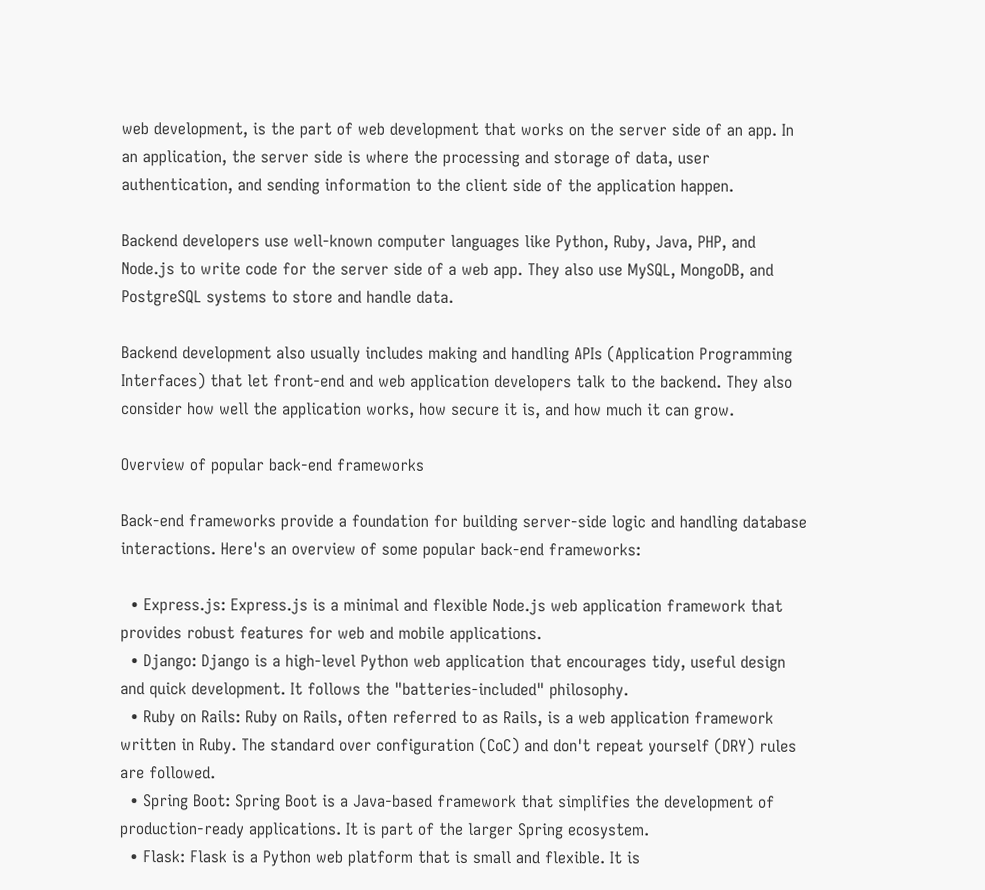web development, is the part of web development that works on the server side of an app. In an application, the server side is where the processing and storage of data, user authentication, and sending information to the client side of the application happen.

Backend developers use well-known computer languages like Python, Ruby, Java, PHP, and Node.js to write code for the server side of a web app. They also use MySQL, MongoDB, and PostgreSQL systems to store and handle data.

Backend development also usually includes making and handling APIs (Application Programming Interfaces) that let front-end and web application developers talk to the backend. They also consider how well the application works, how secure it is, and how much it can grow.

Overview of popular back-end frameworks

Back-end frameworks provide a foundation for building server-side logic and handling database interactions. Here's an overview of some popular back-end frameworks:

  • Express.js: Express.js is a minimal and flexible Node.js web application framework that provides robust features for web and mobile applications.
  • Django: Django is a high-level Python web application that encourages tidy, useful design and quick development. It follows the "batteries-included" philosophy.
  • Ruby on Rails: Ruby on Rails, often referred to as Rails, is a web application framework written in Ruby. The standard over configuration (CoC) and don't repeat yourself (DRY) rules are followed.
  • Spring Boot: Spring Boot is a Java-based framework that simplifies the development of production-ready applications. It is part of the larger Spring ecosystem.
  • Flask: Flask is a Python web platform that is small and flexible. It is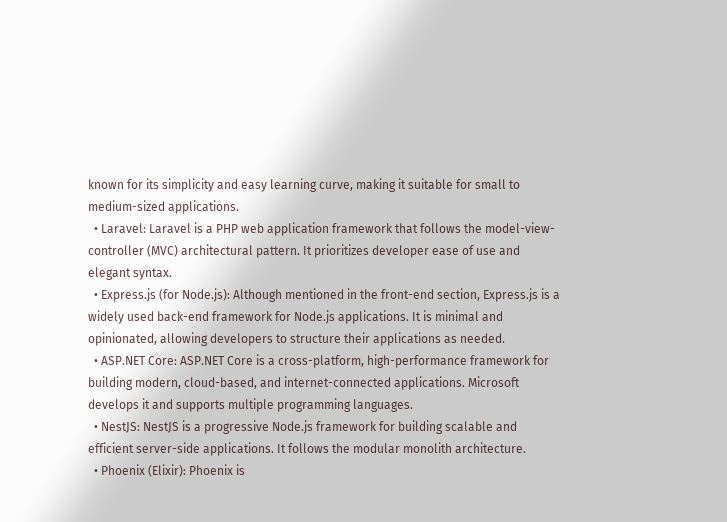known for its simplicity and easy learning curve, making it suitable for small to medium-sized applications.
  • Laravel: Laravel is a PHP web application framework that follows the model-view-controller (MVC) architectural pattern. It prioritizes developer ease of use and elegant syntax.
  • Express.js (for Node.js): Although mentioned in the front-end section, Express.js is a widely used back-end framework for Node.js applications. It is minimal and opinionated, allowing developers to structure their applications as needed.
  • ASP.NET Core: ASP.NET Core is a cross-platform, high-performance framework for building modern, cloud-based, and internet-connected applications. Microsoft develops it and supports multiple programming languages.
  • NestJS: NestJS is a progressive Node.js framework for building scalable and efficient server-side applications. It follows the modular monolith architecture.
  • Phoenix (Elixir): Phoenix is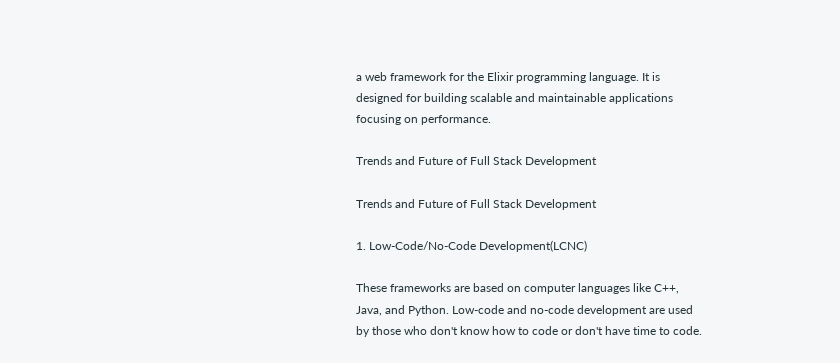a web framework for the Elixir programming language. It is designed for building scalable and maintainable applications focusing on performance.

Trends and Future of Full Stack Development

Trends and Future of Full Stack Development

1. Low-Code/No-Code Development(LCNC)

These frameworks are based on computer languages like C++, Java, and Python. Low-code and no-code development are used by those who don't know how to code or don't have time to code.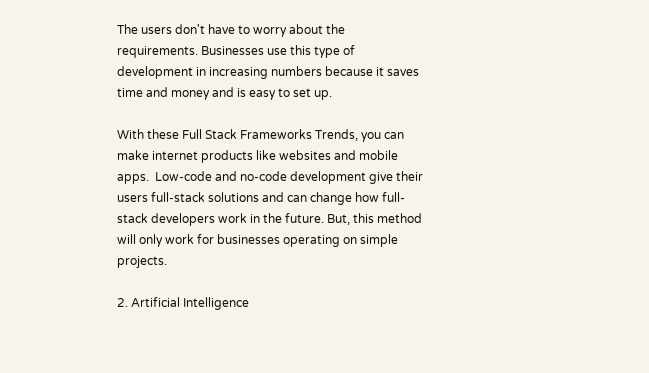The users don't have to worry about the requirements. Businesses use this type of development in increasing numbers because it saves time and money and is easy to set up.

With these Full Stack Frameworks Trends, you can make internet products like websites and mobile apps.  Low-code and no-code development give their users full-stack solutions and can change how full-stack developers work in the future. But, this method will only work for businesses operating on simple projects.

2. Artificial Intelligence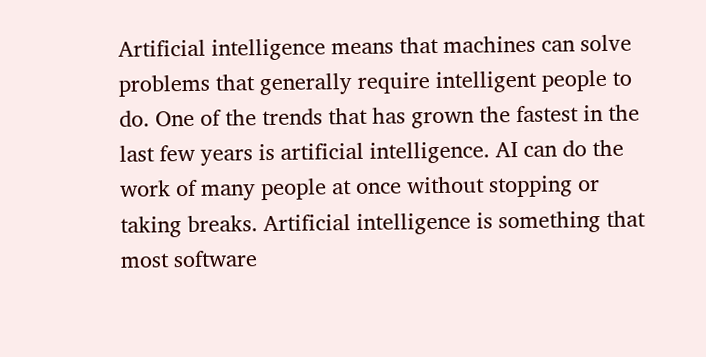Artificial intelligence means that machines can solve problems that generally require intelligent people to do. One of the trends that has grown the fastest in the last few years is artificial intelligence. AI can do the work of many people at once without stopping or taking breaks. Artificial intelligence is something that most software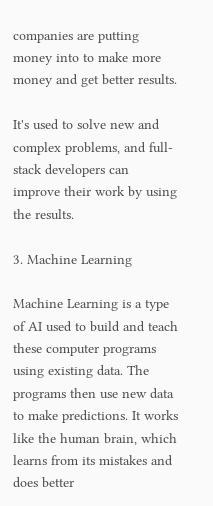companies are putting money into to make more money and get better results.

It's used to solve new and complex problems, and full-stack developers can improve their work by using the results.

3. Machine Learning

Machine Learning is a type of AI used to build and teach these computer programs using existing data. The programs then use new data to make predictions. It works like the human brain, which learns from its mistakes and does better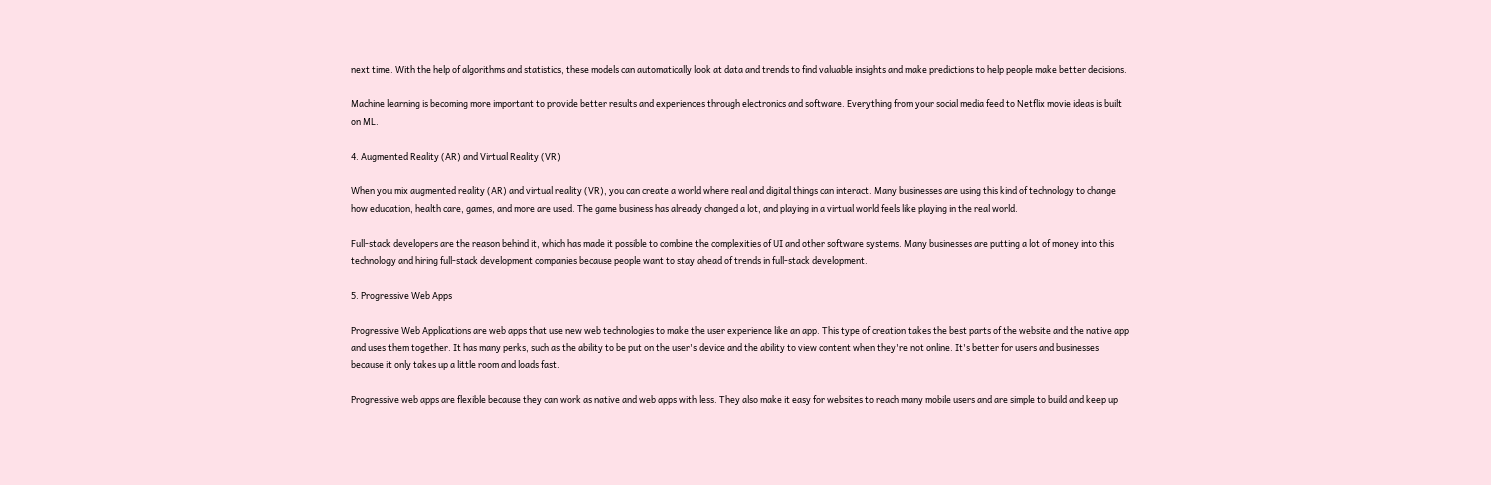next time. With the help of algorithms and statistics, these models can automatically look at data and trends to find valuable insights and make predictions to help people make better decisions.

Machine learning is becoming more important to provide better results and experiences through electronics and software. Everything from your social media feed to Netflix movie ideas is built on ML.

4. Augmented Reality (AR) and Virtual Reality (VR)

When you mix augmented reality (AR) and virtual reality (VR), you can create a world where real and digital things can interact. Many businesses are using this kind of technology to change how education, health care, games, and more are used. The game business has already changed a lot, and playing in a virtual world feels like playing in the real world.

Full-stack developers are the reason behind it, which has made it possible to combine the complexities of UI and other software systems. Many businesses are putting a lot of money into this technology and hiring full-stack development companies because people want to stay ahead of trends in full-stack development.

5. Progressive Web Apps

Progressive Web Applications are web apps that use new web technologies to make the user experience like an app. This type of creation takes the best parts of the website and the native app and uses them together. It has many perks, such as the ability to be put on the user's device and the ability to view content when they're not online. It's better for users and businesses because it only takes up a little room and loads fast.

Progressive web apps are flexible because they can work as native and web apps with less. They also make it easy for websites to reach many mobile users and are simple to build and keep up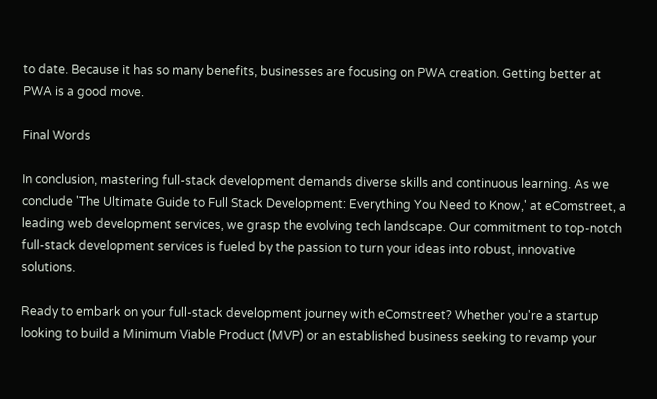to date. Because it has so many benefits, businesses are focusing on PWA creation. Getting better at PWA is a good move.

Final Words

In conclusion, mastering full-stack development demands diverse skills and continuous learning. As we conclude 'The Ultimate Guide to Full Stack Development: Everything You Need to Know,' at eComstreet, a leading web development services, we grasp the evolving tech landscape. Our commitment to top-notch full-stack development services is fueled by the passion to turn your ideas into robust, innovative solutions.

Ready to embark on your full-stack development journey with eComstreet? Whether you're a startup looking to build a Minimum Viable Product (MVP) or an established business seeking to revamp your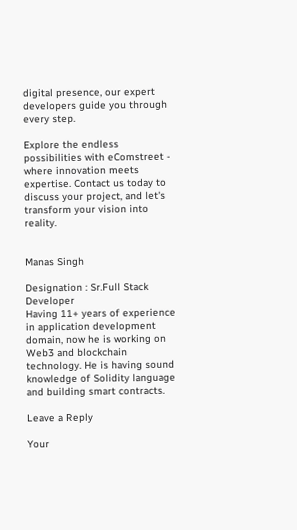digital presence, our expert developers guide you through every step.

Explore the endless possibilities with eComstreet - where innovation meets expertise. Contact us today to discuss your project, and let's transform your vision into reality.


Manas Singh

Designation : Sr.Full Stack Developer
Having 11+ years of experience in application development domain, now he is working on Web3 and blockchain technology. He is having sound knowledge of Solidity language and building smart contracts.

Leave a Reply

Your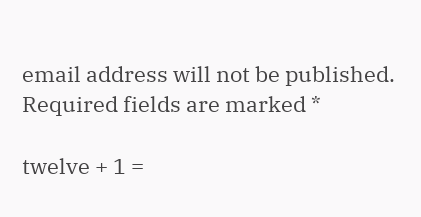email address will not be published. Required fields are marked *

twelve + 1 =